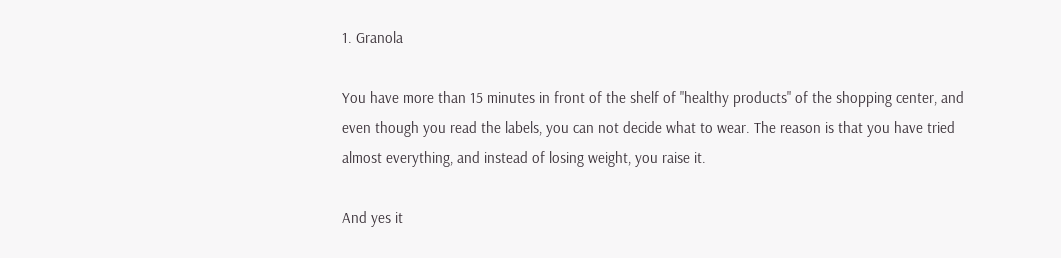1. Granola

You have more than 15 minutes in front of the shelf of "healthy products" of the shopping center, and even though you read the labels, you can not decide what to wear. The reason is that you have tried almost everything, and instead of losing weight, you raise it.

And yes it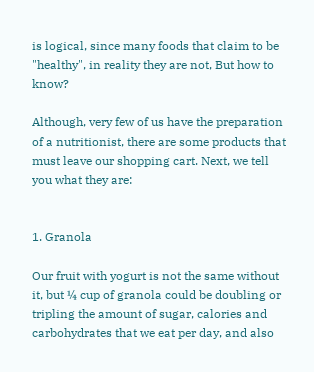is logical, since many foods that claim to be "healthy", in reality they are not, But how to know?

Although, very few of us have the preparation of a nutritionist, there are some products that must leave our shopping cart. Next, we tell you what they are:


1. Granola

Our fruit with yogurt is not the same without it, but ¼ cup of granola could be doubling or tripling the amount of sugar, calories and carbohydrates that we eat per day, and also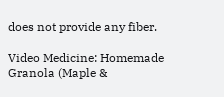does not provide any fiber.

Video Medicine: Homemade Granola (Maple &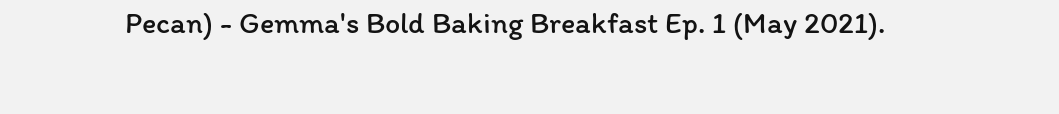Pecan) - Gemma's Bold Baking Breakfast Ep. 1 (May 2021).